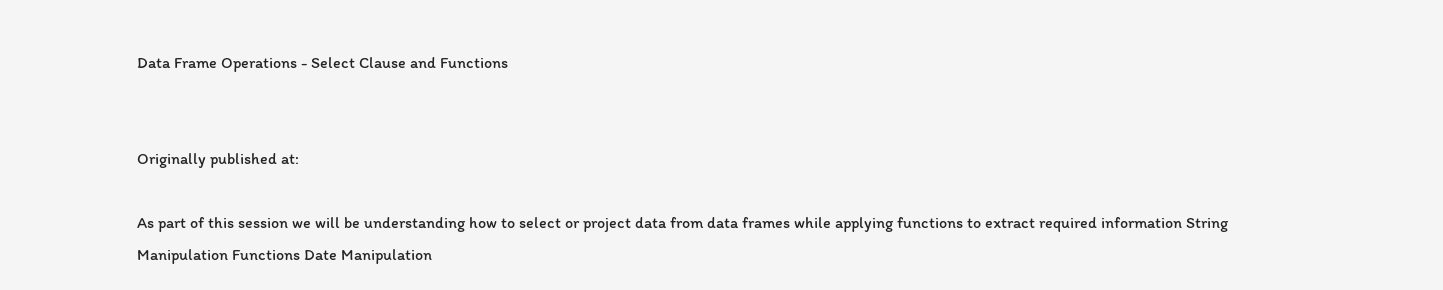Data Frame Operations - Select Clause and Functions


Originally published at:

As part of this session we will be understanding how to select or project data from data frames while applying functions to extract required information String Manipulation Functions Date Manipulation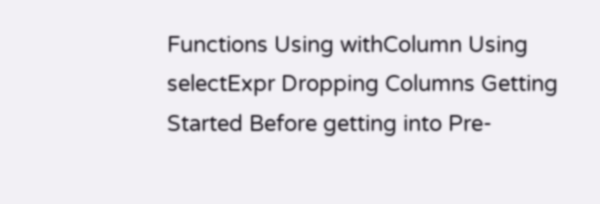Functions Using withColumn Using selectExpr Dropping Columns Getting Started Before getting into Pre-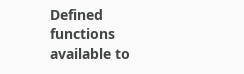Defined functions available to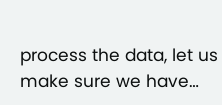process the data, let us make sure we have…